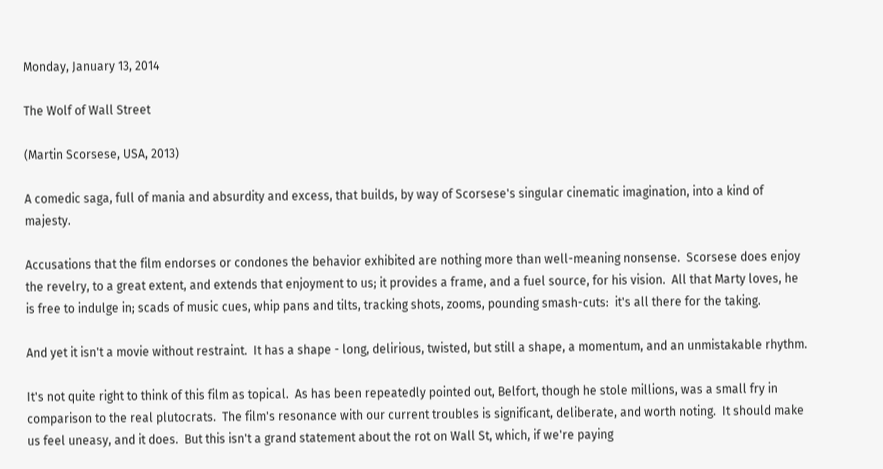Monday, January 13, 2014

The Wolf of Wall Street

(Martin Scorsese, USA, 2013)

A comedic saga, full of mania and absurdity and excess, that builds, by way of Scorsese's singular cinematic imagination, into a kind of majesty.

Accusations that the film endorses or condones the behavior exhibited are nothing more than well-meaning nonsense.  Scorsese does enjoy the revelry, to a great extent, and extends that enjoyment to us; it provides a frame, and a fuel source, for his vision.  All that Marty loves, he is free to indulge in; scads of music cues, whip pans and tilts, tracking shots, zooms, pounding smash-cuts:  it's all there for the taking.

And yet it isn't a movie without restraint.  It has a shape - long, delirious, twisted, but still a shape, a momentum, and an unmistakable rhythm.

It's not quite right to think of this film as topical.  As has been repeatedly pointed out, Belfort, though he stole millions, was a small fry in comparison to the real plutocrats.  The film's resonance with our current troubles is significant, deliberate, and worth noting.  It should make us feel uneasy, and it does.  But this isn't a grand statement about the rot on Wall St, which, if we're paying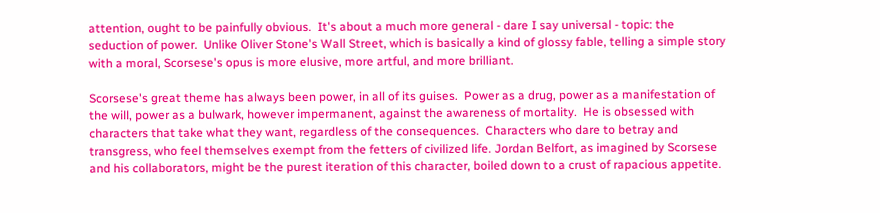attention, ought to be painfully obvious.  It's about a much more general - dare I say universal - topic: the seduction of power.  Unlike Oliver Stone's Wall Street, which is basically a kind of glossy fable, telling a simple story with a moral, Scorsese's opus is more elusive, more artful, and more brilliant.

Scorsese's great theme has always been power, in all of its guises.  Power as a drug, power as a manifestation of the will, power as a bulwark, however impermanent, against the awareness of mortality.  He is obsessed with characters that take what they want, regardless of the consequences.  Characters who dare to betray and transgress, who feel themselves exempt from the fetters of civilized life. Jordan Belfort, as imagined by Scorsese and his collaborators, might be the purest iteration of this character, boiled down to a crust of rapacious appetite.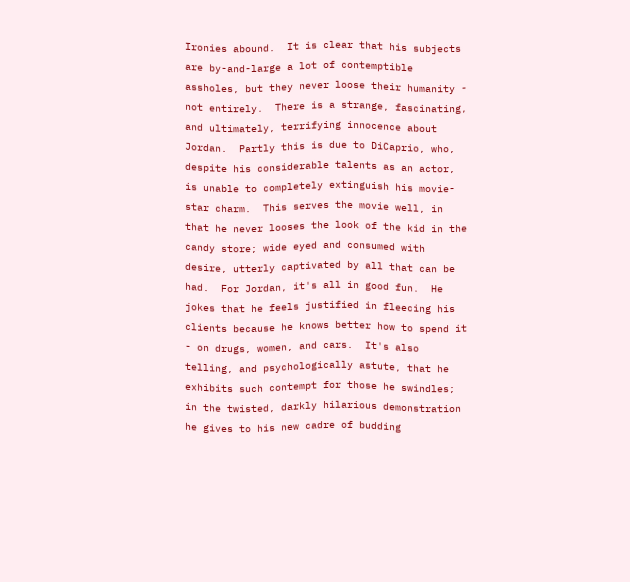Ironies abound.  It is clear that his subjects are by-and-large a lot of contemptible assholes, but they never loose their humanity - not entirely.  There is a strange, fascinating, and ultimately, terrifying innocence about Jordan.  Partly this is due to DiCaprio, who, despite his considerable talents as an actor, is unable to completely extinguish his movie-star charm.  This serves the movie well, in that he never looses the look of the kid in the candy store; wide eyed and consumed with desire, utterly captivated by all that can be had.  For Jordan, it's all in good fun.  He jokes that he feels justified in fleecing his clients because he knows better how to spend it - on drugs, women, and cars.  It's also telling, and psychologically astute, that he exhibits such contempt for those he swindles; in the twisted, darkly hilarious demonstration he gives to his new cadre of budding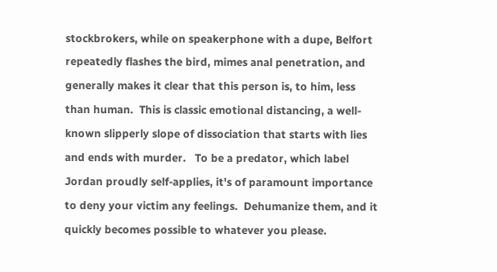stockbrokers, while on speakerphone with a dupe, Belfort repeatedly flashes the bird, mimes anal penetration, and generally makes it clear that this person is, to him, less than human.  This is classic emotional distancing, a well-known slipperly slope of dissociation that starts with lies and ends with murder.   To be a predator, which label Jordan proudly self-applies, it's of paramount importance to deny your victim any feelings.  Dehumanize them, and it quickly becomes possible to whatever you please.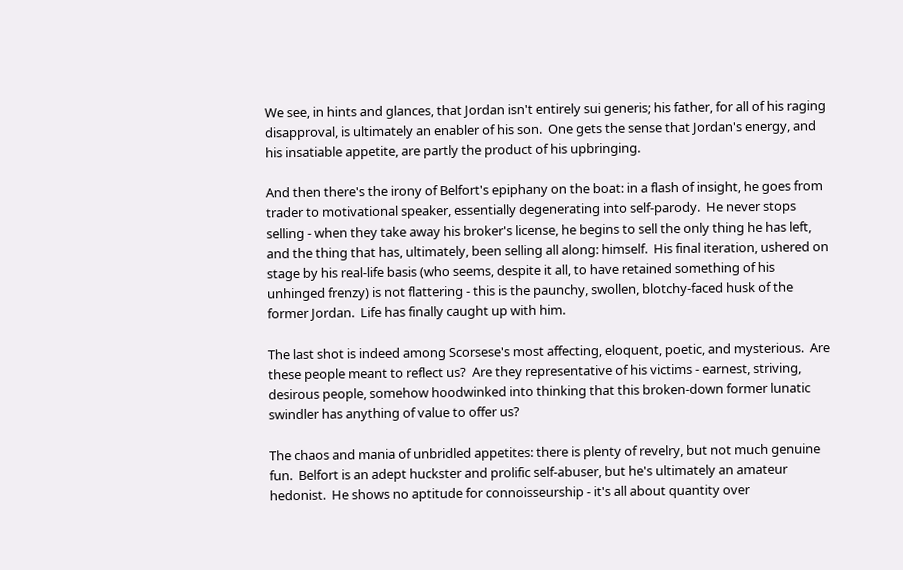We see, in hints and glances, that Jordan isn't entirely sui generis; his father, for all of his raging disapproval, is ultimately an enabler of his son.  One gets the sense that Jordan's energy, and his insatiable appetite, are partly the product of his upbringing.

And then there's the irony of Belfort's epiphany on the boat: in a flash of insight, he goes from trader to motivational speaker, essentially degenerating into self-parody.  He never stops selling - when they take away his broker's license, he begins to sell the only thing he has left, and the thing that has, ultimately, been selling all along: himself.  His final iteration, ushered on stage by his real-life basis (who seems, despite it all, to have retained something of his unhinged frenzy) is not flattering - this is the paunchy, swollen, blotchy-faced husk of the former Jordan.  Life has finally caught up with him.

The last shot is indeed among Scorsese's most affecting, eloquent, poetic, and mysterious.  Are these people meant to reflect us?  Are they representative of his victims - earnest, striving, desirous people, somehow hoodwinked into thinking that this broken-down former lunatic swindler has anything of value to offer us?

The chaos and mania of unbridled appetites: there is plenty of revelry, but not much genuine fun.  Belfort is an adept huckster and prolific self-abuser, but he's ultimately an amateur hedonist.  He shows no aptitude for connoisseurship - it's all about quantity over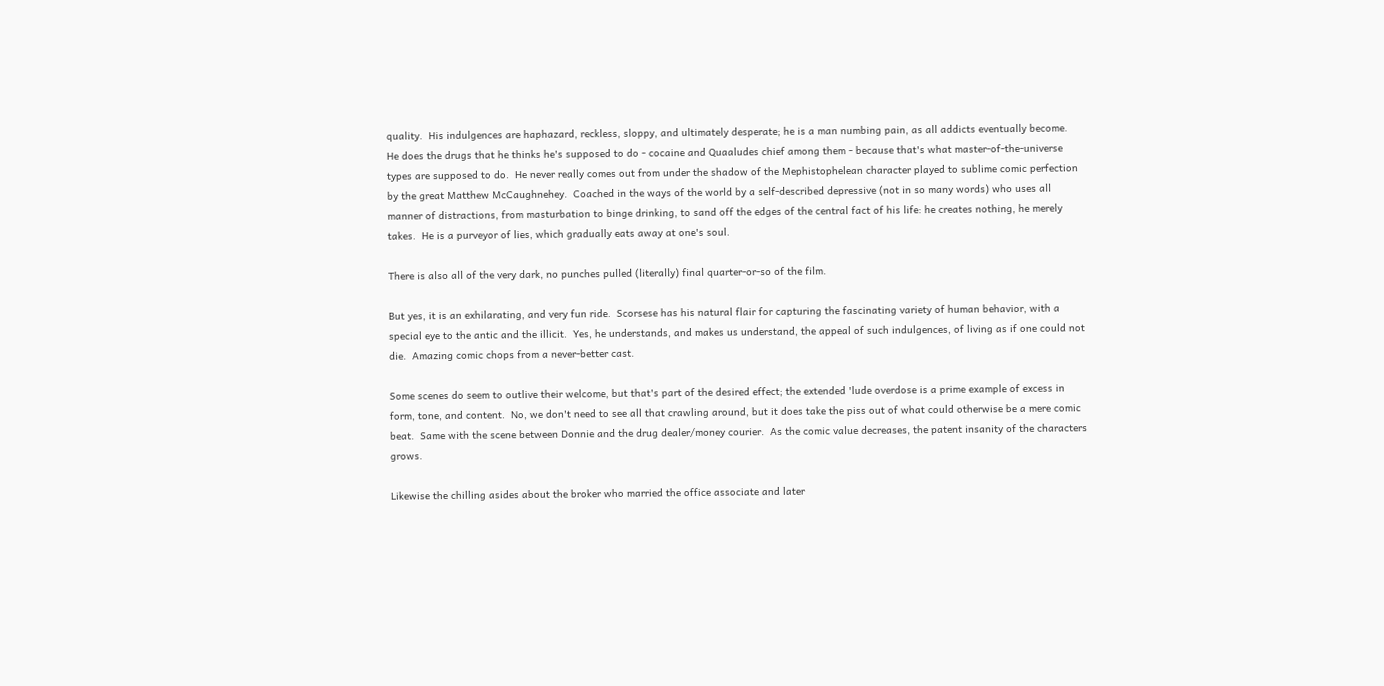quality.  His indulgences are haphazard, reckless, sloppy, and ultimately desperate; he is a man numbing pain, as all addicts eventually become.  He does the drugs that he thinks he's supposed to do - cocaine and Quaaludes chief among them - because that's what master-of-the-universe types are supposed to do.  He never really comes out from under the shadow of the Mephistophelean character played to sublime comic perfection by the great Matthew McCaughnehey.  Coached in the ways of the world by a self-described depressive (not in so many words) who uses all manner of distractions, from masturbation to binge drinking, to sand off the edges of the central fact of his life: he creates nothing, he merely takes.  He is a purveyor of lies, which gradually eats away at one's soul.

There is also all of the very dark, no punches pulled (literally) final quarter-or-so of the film.

But yes, it is an exhilarating, and very fun ride.  Scorsese has his natural flair for capturing the fascinating variety of human behavior, with a special eye to the antic and the illicit.  Yes, he understands, and makes us understand, the appeal of such indulgences, of living as if one could not die.  Amazing comic chops from a never-better cast.

Some scenes do seem to outlive their welcome, but that's part of the desired effect; the extended 'lude overdose is a prime example of excess in form, tone, and content.  No, we don't need to see all that crawling around, but it does take the piss out of what could otherwise be a mere comic beat.  Same with the scene between Donnie and the drug dealer/money courier.  As the comic value decreases, the patent insanity of the characters grows.

Likewise the chilling asides about the broker who married the office associate and later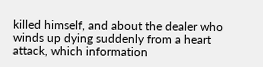killed himself, and about the dealer who winds up dying suddenly from a heart attack, which information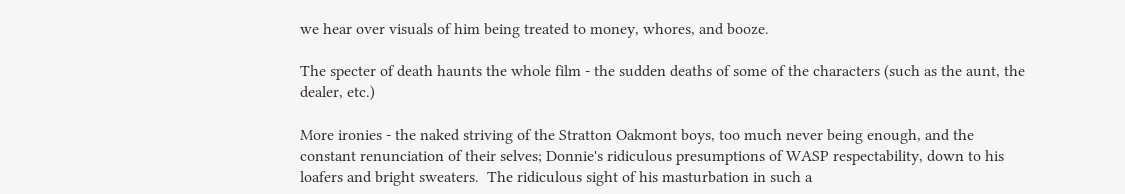we hear over visuals of him being treated to money, whores, and booze.

The specter of death haunts the whole film - the sudden deaths of some of the characters (such as the aunt, the dealer, etc.)

More ironies - the naked striving of the Stratton Oakmont boys, too much never being enough, and the constant renunciation of their selves; Donnie's ridiculous presumptions of WASP respectability, down to his loafers and bright sweaters.  The ridiculous sight of his masturbation in such a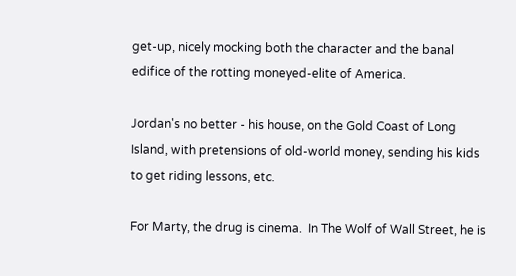get-up, nicely mocking both the character and the banal edifice of the rotting moneyed-elite of America.

Jordan's no better - his house, on the Gold Coast of Long Island, with pretensions of old-world money, sending his kids to get riding lessons, etc.

For Marty, the drug is cinema.  In The Wolf of Wall Street, he is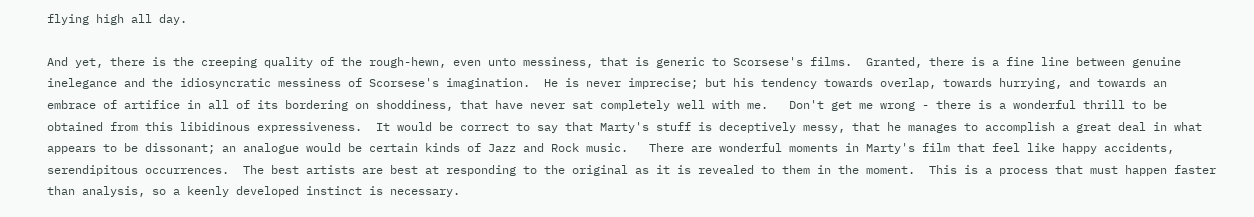flying high all day.

And yet, there is the creeping quality of the rough-hewn, even unto messiness, that is generic to Scorsese's films.  Granted, there is a fine line between genuine inelegance and the idiosyncratic messiness of Scorsese's imagination.  He is never imprecise; but his tendency towards overlap, towards hurrying, and towards an embrace of artifice in all of its bordering on shoddiness, that have never sat completely well with me.   Don't get me wrong - there is a wonderful thrill to be obtained from this libidinous expressiveness.  It would be correct to say that Marty's stuff is deceptively messy, that he manages to accomplish a great deal in what appears to be dissonant; an analogue would be certain kinds of Jazz and Rock music.   There are wonderful moments in Marty's film that feel like happy accidents, serendipitous occurrences.  The best artists are best at responding to the original as it is revealed to them in the moment.  This is a process that must happen faster than analysis, so a keenly developed instinct is necessary.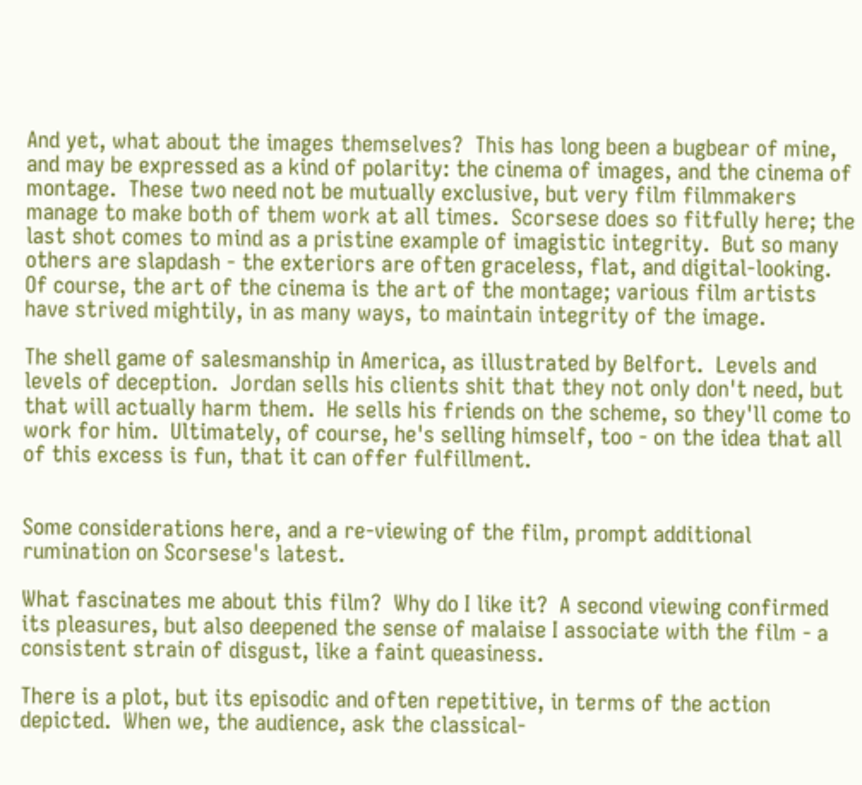And yet, what about the images themselves?  This has long been a bugbear of mine, and may be expressed as a kind of polarity: the cinema of images, and the cinema of montage.  These two need not be mutually exclusive, but very film filmmakers manage to make both of them work at all times.  Scorsese does so fitfully here; the last shot comes to mind as a pristine example of imagistic integrity.  But so many others are slapdash - the exteriors are often graceless, flat, and digital-looking.  Of course, the art of the cinema is the art of the montage; various film artists have strived mightily, in as many ways, to maintain integrity of the image.

The shell game of salesmanship in America, as illustrated by Belfort.  Levels and levels of deception.  Jordan sells his clients shit that they not only don't need, but that will actually harm them.  He sells his friends on the scheme, so they'll come to work for him.  Ultimately, of course, he's selling himself, too - on the idea that all of this excess is fun, that it can offer fulfillment.


Some considerations here, and a re-viewing of the film, prompt additional rumination on Scorsese's latest.

What fascinates me about this film?  Why do I like it?  A second viewing confirmed its pleasures, but also deepened the sense of malaise I associate with the film - a consistent strain of disgust, like a faint queasiness.

There is a plot, but its episodic and often repetitive, in terms of the action depicted.  When we, the audience, ask the classical-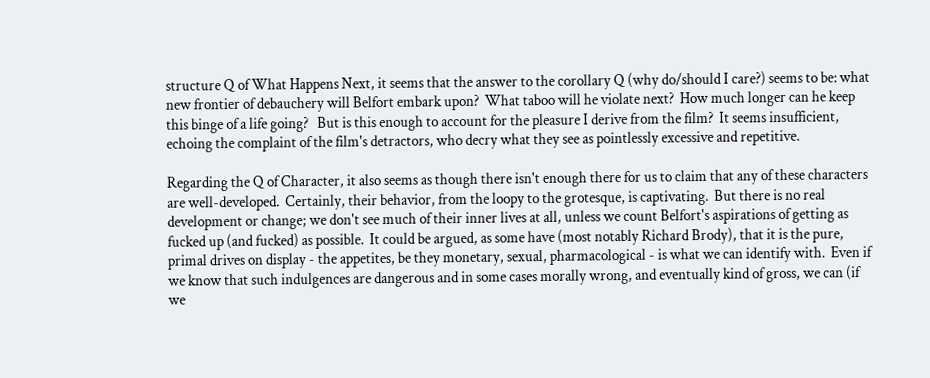structure Q of What Happens Next, it seems that the answer to the corollary Q (why do/should I care?) seems to be: what new frontier of debauchery will Belfort embark upon?  What taboo will he violate next?  How much longer can he keep this binge of a life going?   But is this enough to account for the pleasure I derive from the film?  It seems insufficient, echoing the complaint of the film's detractors, who decry what they see as pointlessly excessive and repetitive.

Regarding the Q of Character, it also seems as though there isn't enough there for us to claim that any of these characters are well-developed.  Certainly, their behavior, from the loopy to the grotesque, is captivating.  But there is no real development or change; we don't see much of their inner lives at all, unless we count Belfort's aspirations of getting as fucked up (and fucked) as possible.  It could be argued, as some have (most notably Richard Brody), that it is the pure, primal drives on display - the appetites, be they monetary, sexual, pharmacological - is what we can identify with.  Even if we know that such indulgences are dangerous and in some cases morally wrong, and eventually kind of gross, we can (if we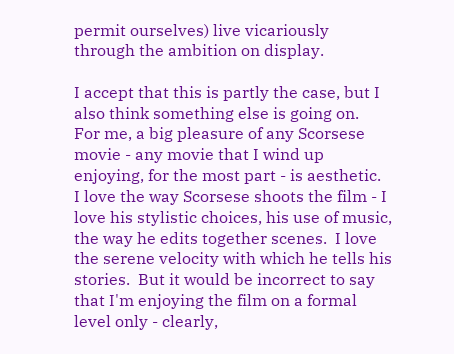permit ourselves) live vicariously through the ambition on display.

I accept that this is partly the case, but I also think something else is going on.  For me, a big pleasure of any Scorsese movie - any movie that I wind up enjoying, for the most part - is aesthetic.  I love the way Scorsese shoots the film - I love his stylistic choices, his use of music, the way he edits together scenes.  I love the serene velocity with which he tells his stories.  But it would be incorrect to say that I'm enjoying the film on a formal level only - clearly,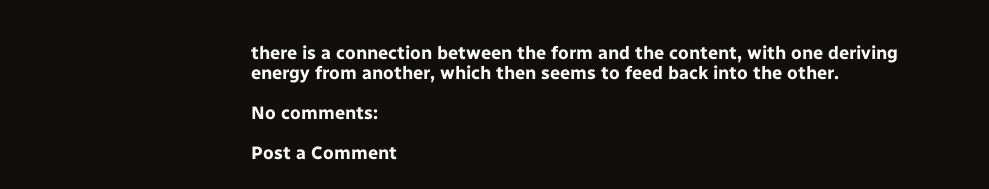there is a connection between the form and the content, with one deriving energy from another, which then seems to feed back into the other.

No comments:

Post a Comment